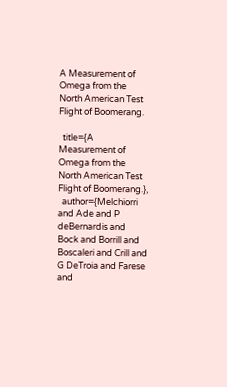A Measurement of Omega from the North American Test Flight of Boomerang.

  title={A Measurement of Omega from the North American Test Flight of Boomerang.},
  author={Melchiorri and Ade and P deBernardis and Bock and Borrill and Boscaleri and Crill and G DeTroia and Farese and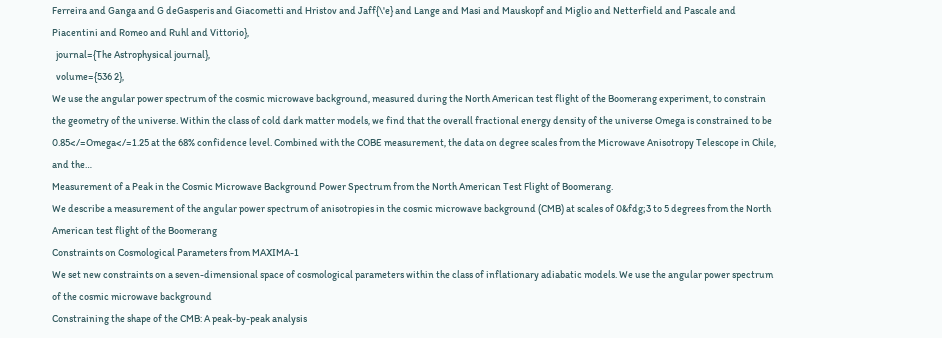Ferreira and Ganga and G deGasperis and Giacometti and Hristov and Jaff{\'e} and Lange and Masi and Mauskopf and Miglio and Netterfield and Pascale and Piacentini and Romeo and Ruhl and Vittorio},
  journal={The Astrophysical journal},
  volume={536 2},
We use the angular power spectrum of the cosmic microwave background, measured during the North American test flight of the Boomerang experiment, to constrain the geometry of the universe. Within the class of cold dark matter models, we find that the overall fractional energy density of the universe Omega is constrained to be 0.85</=Omega</=1.25 at the 68% confidence level. Combined with the COBE measurement, the data on degree scales from the Microwave Anisotropy Telescope in Chile, and the…
Measurement of a Peak in the Cosmic Microwave Background Power Spectrum from the North American Test Flight of Boomerang.
We describe a measurement of the angular power spectrum of anisotropies in the cosmic microwave background (CMB) at scales of 0&fdg;3 to 5 degrees from the North American test flight of the Boomerang
Constraints on Cosmological Parameters from MAXIMA-1
We set new constraints on a seven-dimensional space of cosmological parameters within the class of inflationary adiabatic models. We use the angular power spectrum of the cosmic microwave background
Constraining the shape of the CMB: A peak-by-peak analysis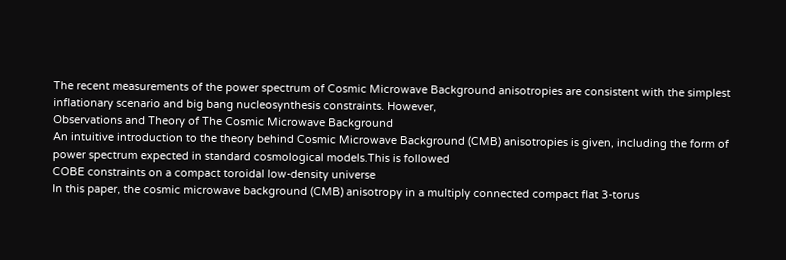The recent measurements of the power spectrum of Cosmic Microwave Background anisotropies are consistent with the simplest inflationary scenario and big bang nucleosynthesis constraints. However,
Observations and Theory of The Cosmic Microwave Background
An intuitive introduction to the theory behind Cosmic Microwave Background (CMB) anisotropies is given, including the form of power spectrum expected in standard cosmological models.This is followed
COBE constraints on a compact toroidal low-density universe
In this paper, the cosmic microwave background (CMB) anisotropy in a multiply connected compact flat 3-torus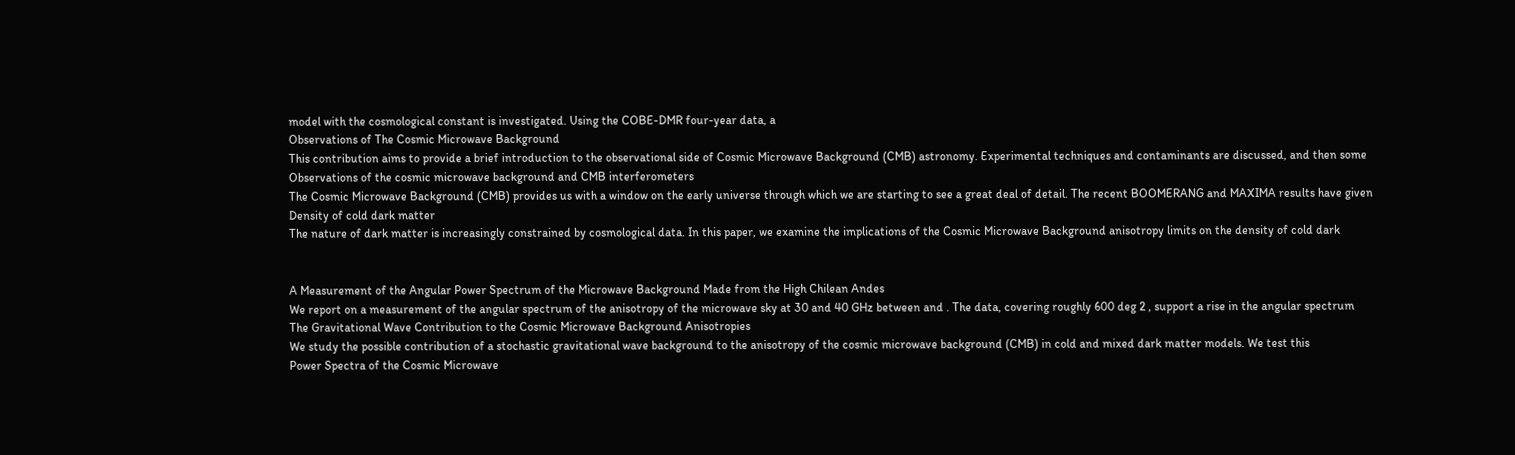model with the cosmological constant is investigated. Using the COBE-DMR four-year data, a
Observations of The Cosmic Microwave Background
This contribution aims to provide a brief introduction to the observational side of Cosmic Microwave Background (CMB) astronomy. Experimental techniques and contaminants are discussed, and then some
Observations of the cosmic microwave background and CMB interferometers
The Cosmic Microwave Background (CMB) provides us with a window on the early universe through which we are starting to see a great deal of detail. The recent BOOMERANG and MAXIMA results have given
Density of cold dark matter
The nature of dark matter is increasingly constrained by cosmological data. In this paper, we examine the implications of the Cosmic Microwave Background anisotropy limits on the density of cold dark


A Measurement of the Angular Power Spectrum of the Microwave Background Made from the High Chilean Andes
We report on a measurement of the angular spectrum of the anisotropy of the microwave sky at 30 and 40 GHz between and . The data, covering roughly 600 deg 2 , support a rise in the angular spectrum
The Gravitational Wave Contribution to the Cosmic Microwave Background Anisotropies
We study the possible contribution of a stochastic gravitational wave background to the anisotropy of the cosmic microwave background (CMB) in cold and mixed dark matter models. We test this
Power Spectra of the Cosmic Microwave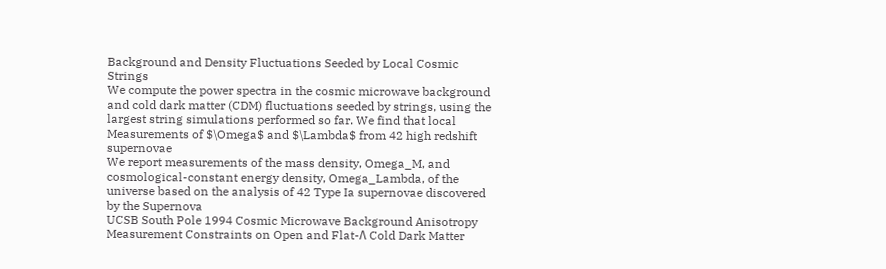Background and Density Fluctuations Seeded by Local Cosmic Strings
We compute the power spectra in the cosmic microwave background and cold dark matter (CDM) fluctuations seeded by strings, using the largest string simulations performed so far. We find that local
Measurements of $\Omega$ and $\Lambda$ from 42 high redshift supernovae
We report measurements of the mass density, Omega_M, and cosmological-constant energy density, Omega_Lambda, of the universe based on the analysis of 42 Type Ia supernovae discovered by the Supernova
UCSB South Pole 1994 Cosmic Microwave Background Anisotropy Measurement Constraints on Open and Flat-Λ Cold Dark Matter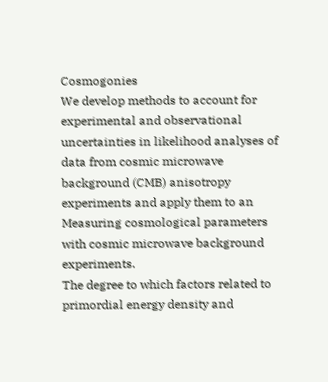Cosmogonies
We develop methods to account for experimental and observational uncertainties in likelihood analyses of data from cosmic microwave background (CMB) anisotropy experiments and apply them to an
Measuring cosmological parameters with cosmic microwave background experiments.
The degree to which factors related to primordial energy density and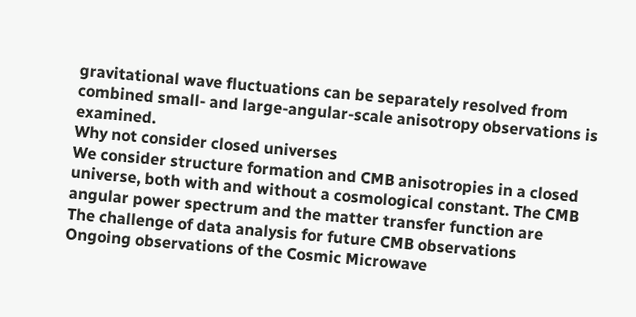gravitational wave fluctuations can be separately resolved from combined small- and large-angular-scale anisotropy observations is examined.
Why not consider closed universes
We consider structure formation and CMB anisotropies in a closed universe, both with and without a cosmological constant. The CMB angular power spectrum and the matter transfer function are
The challenge of data analysis for future CMB observations
Ongoing observations of the Cosmic Microwave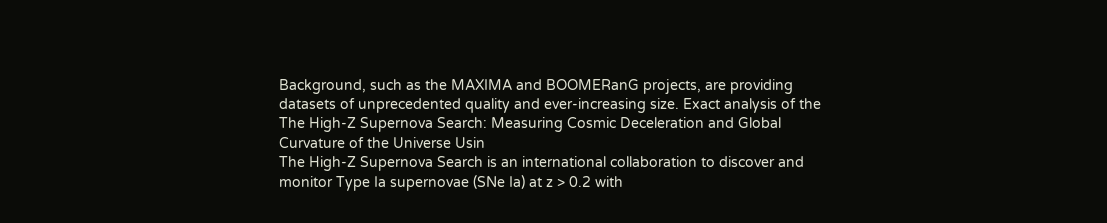Background, such as the MAXIMA and BOOMERanG projects, are providing datasets of unprecedented quality and ever-increasing size. Exact analysis of the
The High-Z Supernova Search: Measuring Cosmic Deceleration and Global Curvature of the Universe Usin
The High-Z Supernova Search is an international collaboration to discover and monitor Type Ia supernovae (SNe Ia) at z > 0.2 with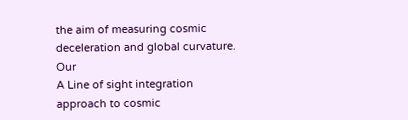the aim of measuring cosmic deceleration and global curvature. Our
A Line of sight integration approach to cosmic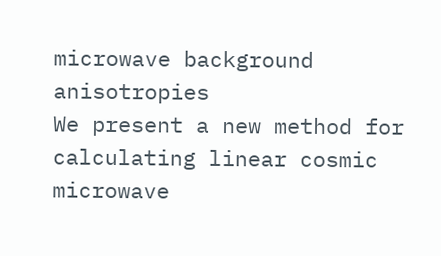microwave background anisotropies
We present a new method for calculating linear cosmic microwave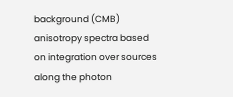background (CMB) anisotropy spectra based on integration over sources along the photon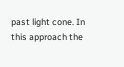past light cone. In this approach the